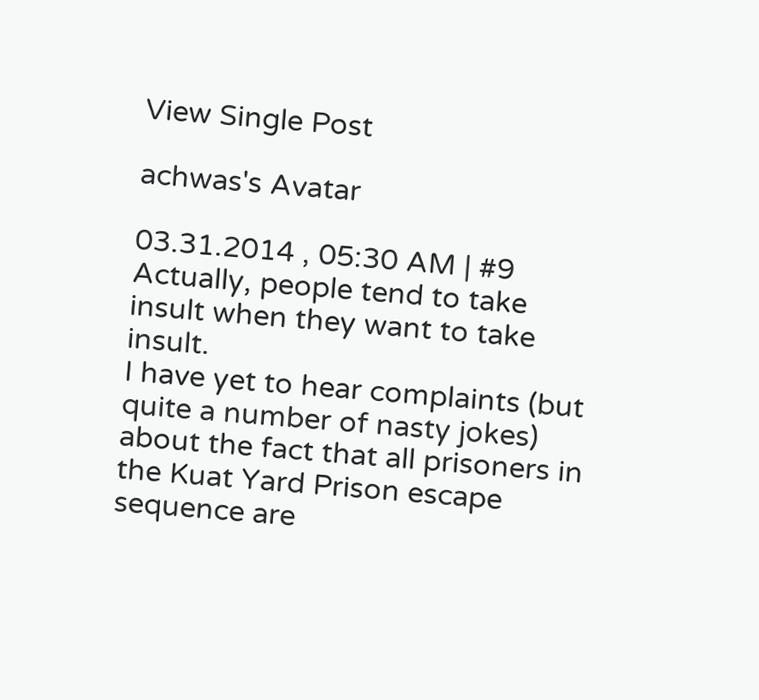View Single Post

achwas's Avatar

03.31.2014 , 05:30 AM | #9
Actually, people tend to take insult when they want to take insult.
I have yet to hear complaints (but quite a number of nasty jokes) about the fact that all prisoners in the Kuat Yard Prison escape sequence are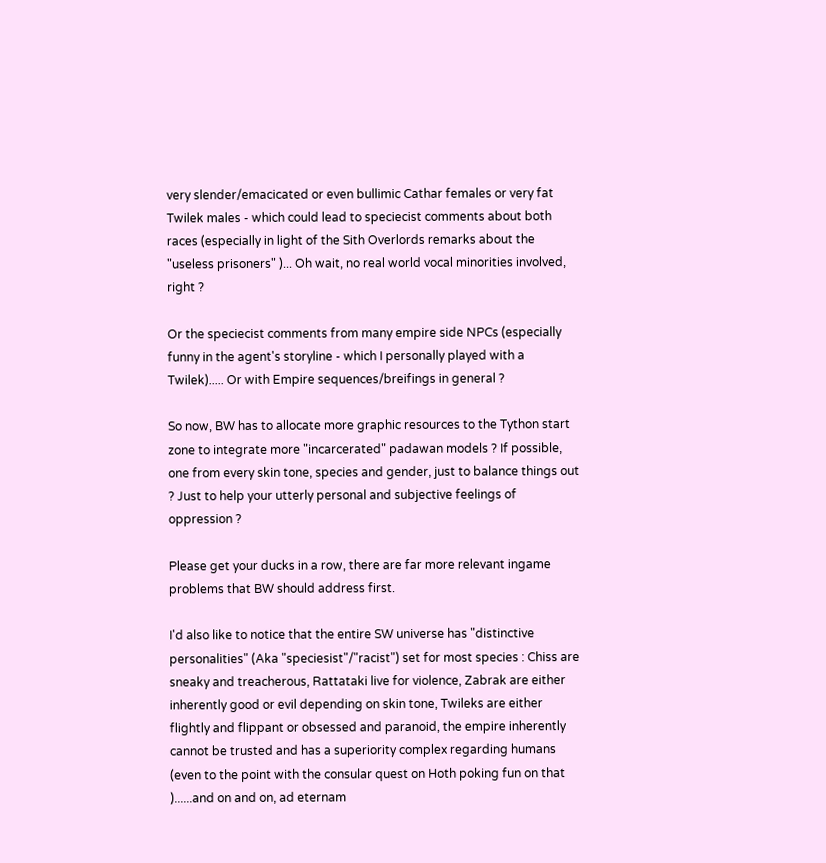very slender/emacicated or even bullimic Cathar females or very fat Twilek males - which could lead to speciecist comments about both races (especially in light of the Sith Overlords remarks about the "useless prisoners" )... Oh wait, no real world vocal minorities involved, right ?

Or the speciecist comments from many empire side NPCs (especially funny in the agent's storyline - which I personally played with a Twilek)..... Or with Empire sequences/breifings in general ?

So now, BW has to allocate more graphic resources to the Tython start zone to integrate more "incarcerated" padawan models ? If possible, one from every skin tone, species and gender, just to balance things out ? Just to help your utterly personal and subjective feelings of oppression ?

Please get your ducks in a row, there are far more relevant ingame problems that BW should address first.

I'd also like to notice that the entire SW universe has "distinctive personalities" (Aka "speciesist"/"racist") set for most species : Chiss are sneaky and treacherous, Rattataki live for violence, Zabrak are either inherently good or evil depending on skin tone, Twileks are either flightly and flippant or obsessed and paranoid, the empire inherently cannot be trusted and has a superiority complex regarding humans (even to the point with the consular quest on Hoth poking fun on that )......and on and on, ad eternam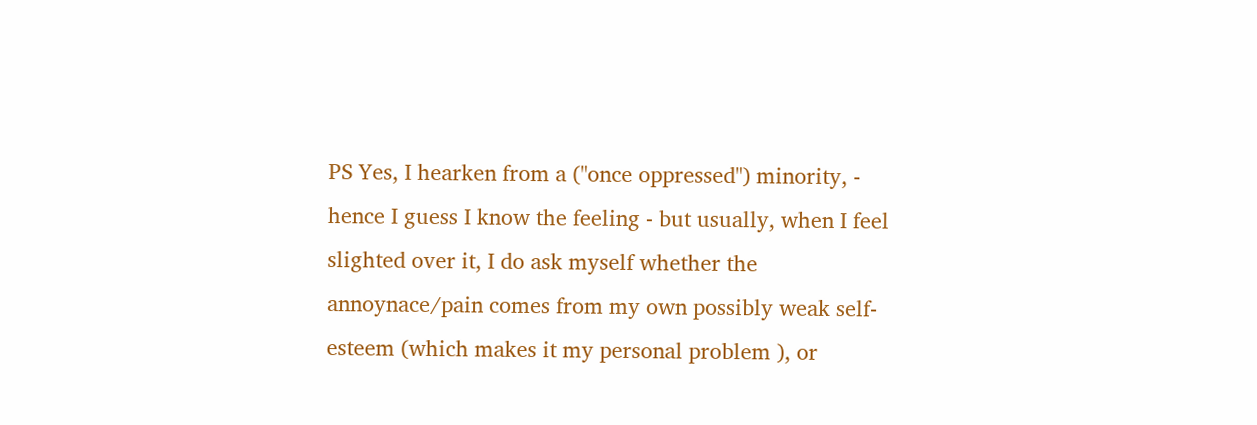PS Yes, I hearken from a ("once oppressed") minority, - hence I guess I know the feeling - but usually, when I feel slighted over it, I do ask myself whether the annoynace/pain comes from my own possibly weak self-esteem (which makes it my personal problem ), or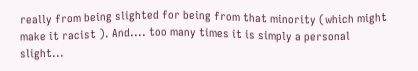really from being slighted for being from that minority (which might make it racist ). And.... too many times it is simply a personal slight...